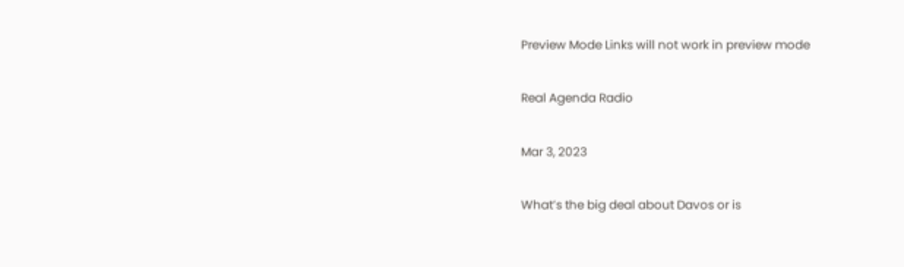Preview Mode Links will not work in preview mode

Real Agenda Radio

Mar 3, 2023

What’s the big deal about Davos or is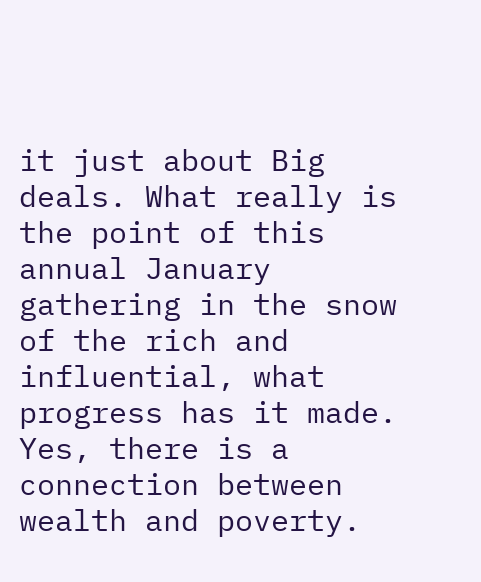it just about Big deals. What really is the point of this annual January gathering in the snow of the rich and influential, what progress has it made. Yes, there is a connection between wealth and poverty.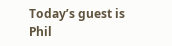Today’s guest is Phil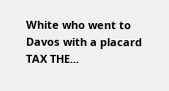White who went to Davos with a placard TAX THE...